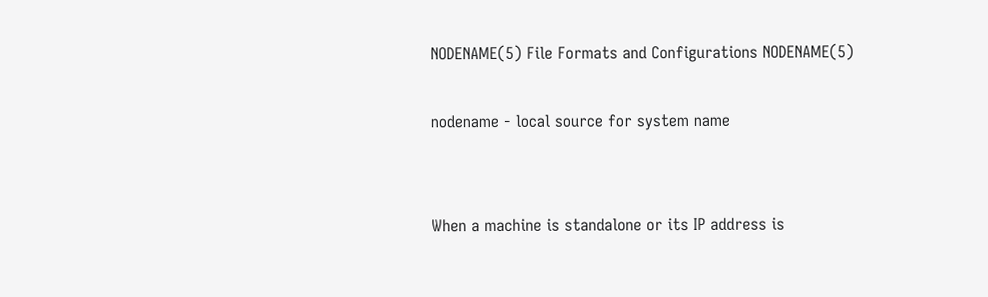NODENAME(5) File Formats and Configurations NODENAME(5)

nodename - local source for system name


When a machine is standalone or its IP address is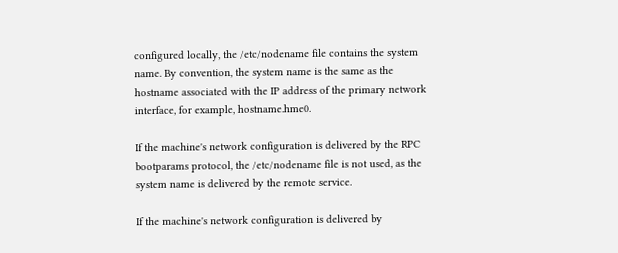configured locally, the /etc/nodename file contains the system name. By convention, the system name is the same as the hostname associated with the IP address of the primary network interface, for example, hostname.hme0.

If the machine's network configuration is delivered by the RPC bootparams protocol, the /etc/nodename file is not used, as the system name is delivered by the remote service.

If the machine's network configuration is delivered by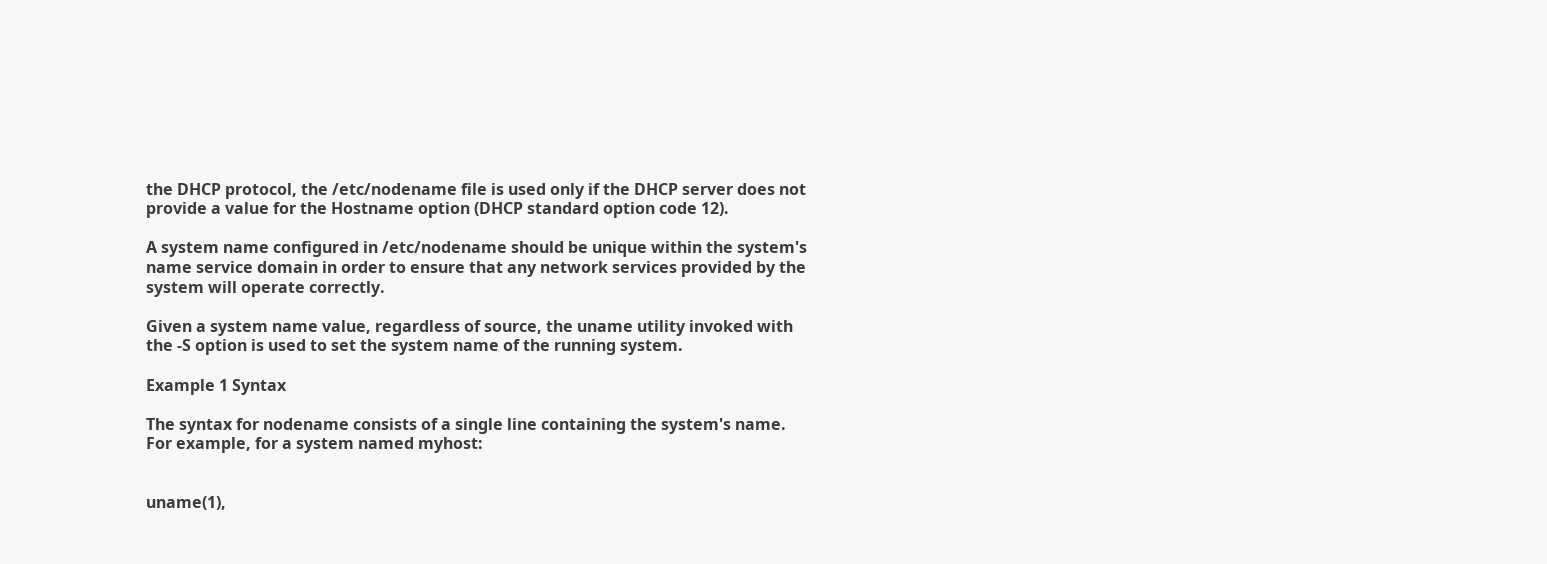the DHCP protocol, the /etc/nodename file is used only if the DHCP server does not provide a value for the Hostname option (DHCP standard option code 12).

A system name configured in /etc/nodename should be unique within the system's name service domain in order to ensure that any network services provided by the system will operate correctly.

Given a system name value, regardless of source, the uname utility invoked with the -S option is used to set the system name of the running system.

Example 1 Syntax

The syntax for nodename consists of a single line containing the system's name. For example, for a system named myhost:


uname(1),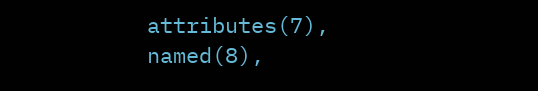attributes(7), named(8),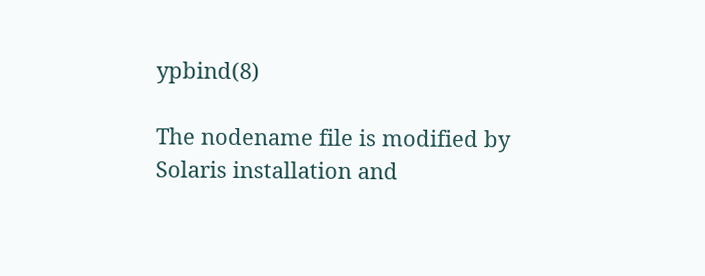ypbind(8)

The nodename file is modified by Solaris installation and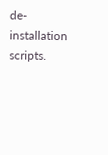de-installation scripts.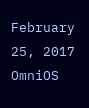February 25, 2017 OmniOS